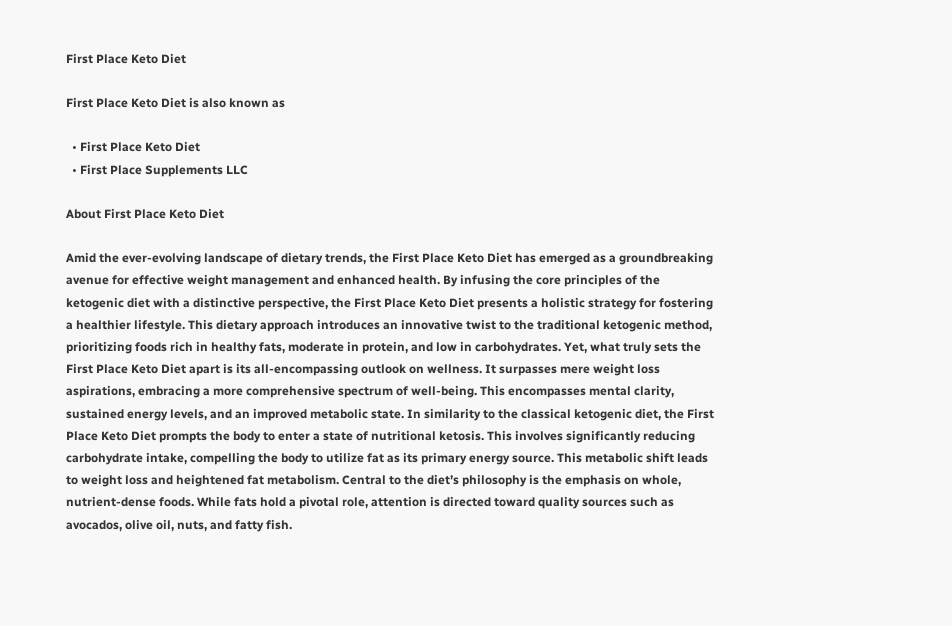First Place Keto Diet

First Place Keto Diet is also known as

  • First Place Keto Diet
  • First Place Supplements LLC

About First Place Keto Diet

Amid the ever-evolving landscape of dietary trends, the First Place Keto Diet has emerged as a groundbreaking avenue for effective weight management and enhanced health. By infusing the core principles of the ketogenic diet with a distinctive perspective, the First Place Keto Diet presents a holistic strategy for fostering a healthier lifestyle. This dietary approach introduces an innovative twist to the traditional ketogenic method, prioritizing foods rich in healthy fats, moderate in protein, and low in carbohydrates. Yet, what truly sets the First Place Keto Diet apart is its all-encompassing outlook on wellness. It surpasses mere weight loss aspirations, embracing a more comprehensive spectrum of well-being. This encompasses mental clarity, sustained energy levels, and an improved metabolic state. In similarity to the classical ketogenic diet, the First Place Keto Diet prompts the body to enter a state of nutritional ketosis. This involves significantly reducing carbohydrate intake, compelling the body to utilize fat as its primary energy source. This metabolic shift leads to weight loss and heightened fat metabolism. Central to the diet’s philosophy is the emphasis on whole, nutrient-dense foods. While fats hold a pivotal role, attention is directed toward quality sources such as avocados, olive oil, nuts, and fatty fish.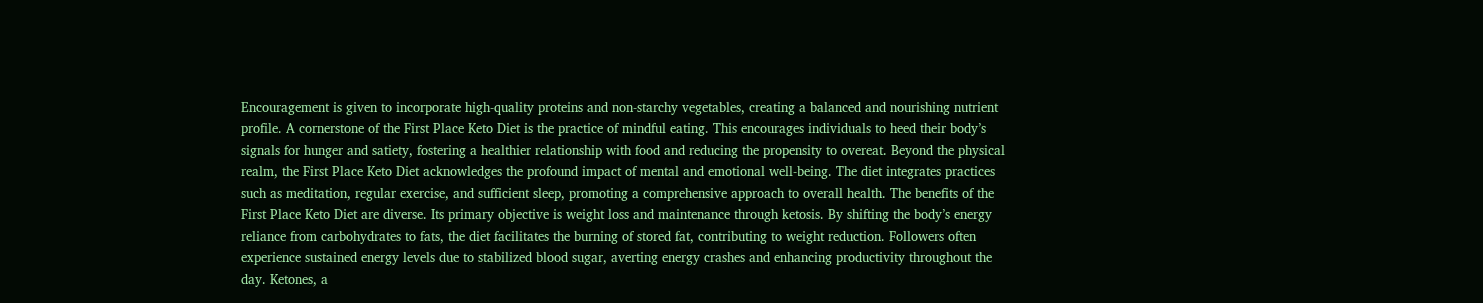Encouragement is given to incorporate high-quality proteins and non-starchy vegetables, creating a balanced and nourishing nutrient profile. A cornerstone of the First Place Keto Diet is the practice of mindful eating. This encourages individuals to heed their body’s signals for hunger and satiety, fostering a healthier relationship with food and reducing the propensity to overeat. Beyond the physical realm, the First Place Keto Diet acknowledges the profound impact of mental and emotional well-being. The diet integrates practices such as meditation, regular exercise, and sufficient sleep, promoting a comprehensive approach to overall health. The benefits of the First Place Keto Diet are diverse. Its primary objective is weight loss and maintenance through ketosis. By shifting the body’s energy reliance from carbohydrates to fats, the diet facilitates the burning of stored fat, contributing to weight reduction. Followers often experience sustained energy levels due to stabilized blood sugar, averting energy crashes and enhancing productivity throughout the day. Ketones, a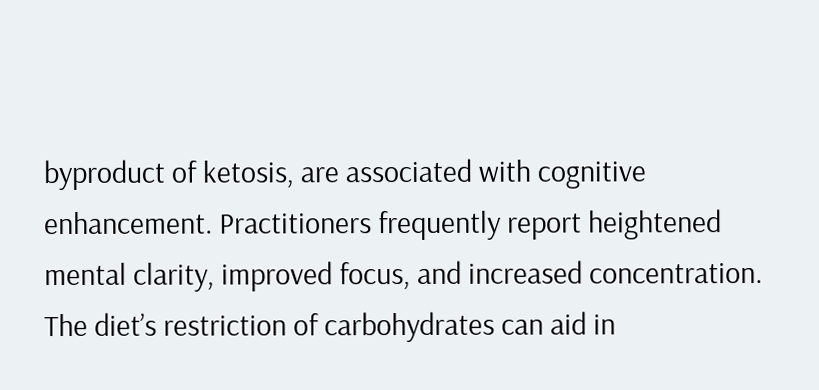byproduct of ketosis, are associated with cognitive enhancement. Practitioners frequently report heightened mental clarity, improved focus, and increased concentration. The diet’s restriction of carbohydrates can aid in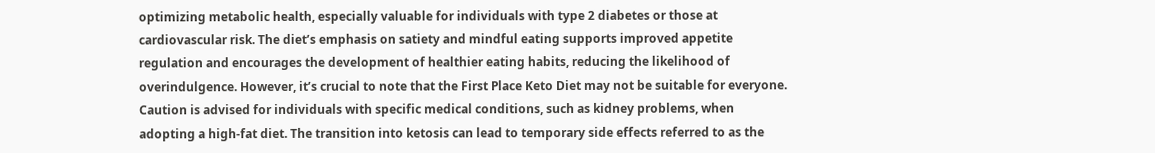optimizing metabolic health, especially valuable for individuals with type 2 diabetes or those at cardiovascular risk. The diet’s emphasis on satiety and mindful eating supports improved appetite regulation and encourages the development of healthier eating habits, reducing the likelihood of overindulgence. However, it’s crucial to note that the First Place Keto Diet may not be suitable for everyone. Caution is advised for individuals with specific medical conditions, such as kidney problems, when adopting a high-fat diet. The transition into ketosis can lead to temporary side effects referred to as the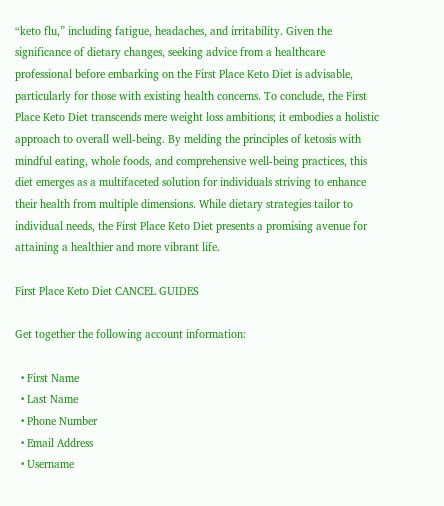“keto flu,” including fatigue, headaches, and irritability. Given the significance of dietary changes, seeking advice from a healthcare professional before embarking on the First Place Keto Diet is advisable, particularly for those with existing health concerns. To conclude, the First Place Keto Diet transcends mere weight loss ambitions; it embodies a holistic approach to overall well-being. By melding the principles of ketosis with mindful eating, whole foods, and comprehensive well-being practices, this diet emerges as a multifaceted solution for individuals striving to enhance their health from multiple dimensions. While dietary strategies tailor to individual needs, the First Place Keto Diet presents a promising avenue for attaining a healthier and more vibrant life.

First Place Keto Diet CANCEL GUIDES

Get together the following account information:

  • First Name
  • Last Name
  • Phone Number
  • Email Address
  • Username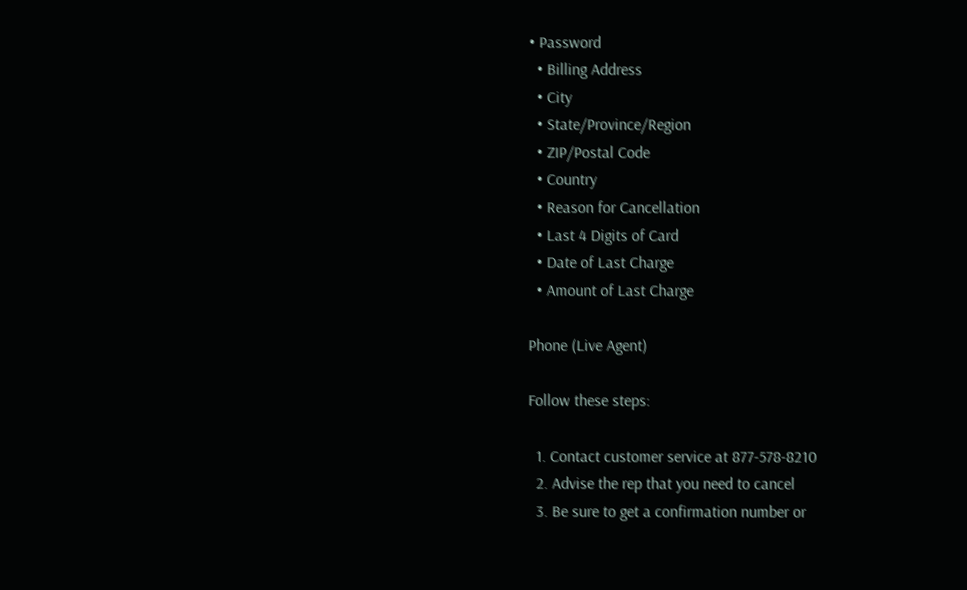• Password
  • Billing Address
  • City
  • State/Province/Region
  • ZIP/Postal Code
  • Country
  • Reason for Cancellation
  • Last 4 Digits of Card
  • Date of Last Charge
  • Amount of Last Charge

Phone (Live Agent)

Follow these steps:

  1. Contact customer service at 877-578-8210
  2. Advise the rep that you need to cancel
  3. Be sure to get a confirmation number or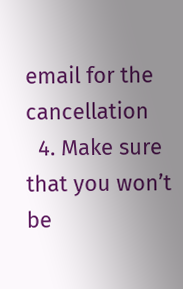email for the cancellation
  4. Make sure that you won’t be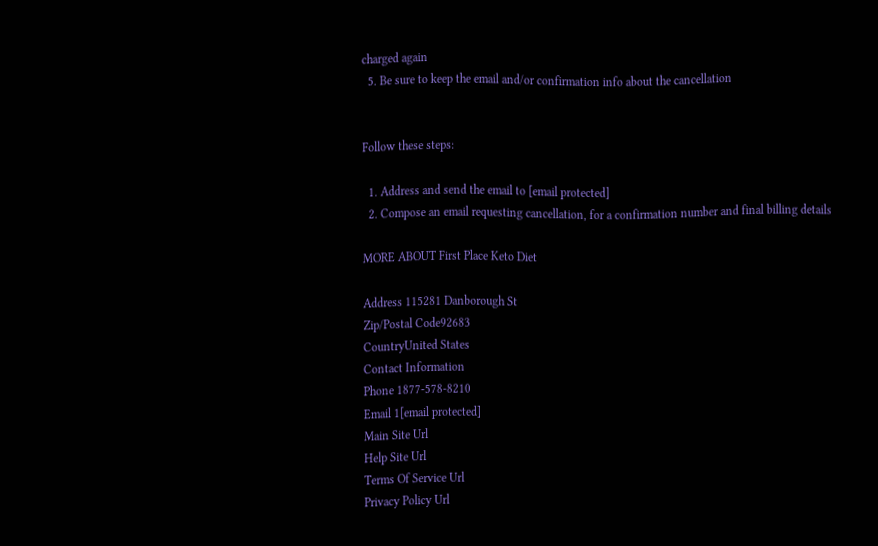charged again
  5. Be sure to keep the email and/or confirmation info about the cancellation


Follow these steps:

  1. Address and send the email to [email protected]
  2. Compose an email requesting cancellation, for a confirmation number and final billing details

MORE ABOUT First Place Keto Diet

Address 115281 Danborough St
Zip/Postal Code92683
CountryUnited States
Contact Information
Phone 1877-578-8210
Email 1[email protected]
Main Site Url
Help Site Url
Terms Of Service Url
Privacy Policy Url